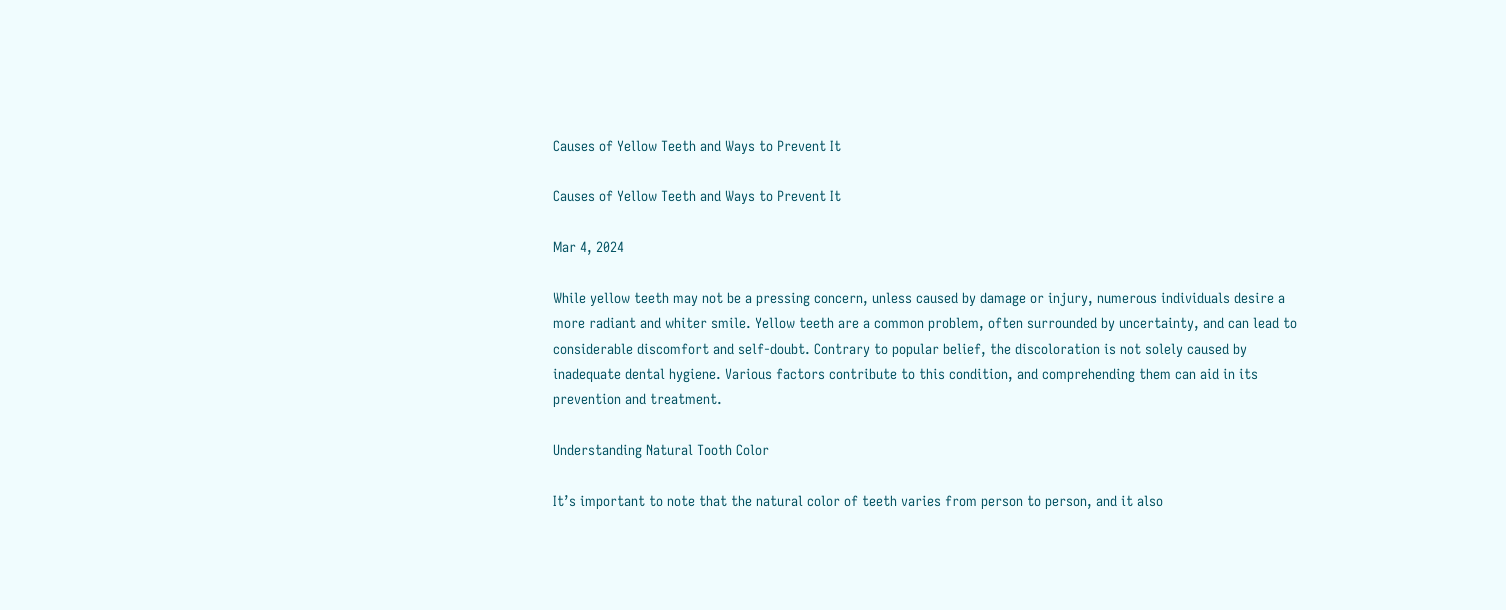Causes of Yellow Teeth and Ways to Prevent It

Causes of Yellow Teeth and Ways to Prevent It

Mar 4, 2024

While yellow teeth may not be a pressing concern, unless caused by damage or injury, numerous individuals desire a more radiant and whiter smile. Yellow teeth are a common problem, often surrounded by uncertainty, and can lead to considerable discomfort and self-doubt. Contrary to popular belief, the discoloration is not solely caused by inadequate dental hygiene. Various factors contribute to this condition, and comprehending them can aid in its prevention and treatment.

Understanding Natural Tooth Color

It’s important to note that the natural color of teeth varies from person to person, and it also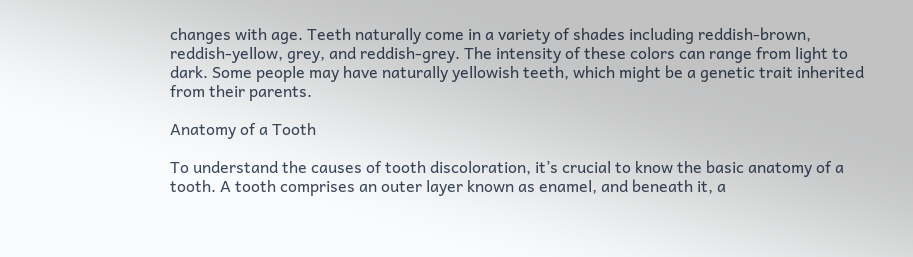changes with age. Teeth naturally come in a variety of shades including reddish-brown, reddish-yellow, grey, and reddish-grey. The intensity of these colors can range from light to dark. Some people may have naturally yellowish teeth, which might be a genetic trait inherited from their parents.

Anatomy of a Tooth

To understand the causes of tooth discoloration, it’s crucial to know the basic anatomy of a tooth. A tooth comprises an outer layer known as enamel, and beneath it, a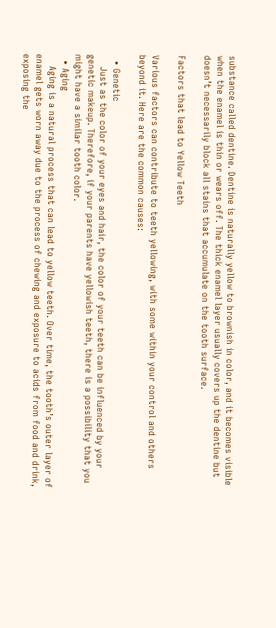substance called dentine. Dentine is naturally yellow to brownish in color, and it becomes visible when the enamel is thin or wears off. The thick enamel layer usually covers up the dentine but doesn’t necessarily block all stains that accumulate on the tooth surface.

Factors that lead to Yellow Teeth

Various factors can contribute to teeth yellowing, with some within your control and others beyond it. Here are the common causes:

  • Genetic
    Just as the color of your eyes and hair, the color of your teeth can be influenced by your genetic makeup. Therefore, if your parents have yellowish teeth, there is a possibility that you might have a similar tooth color.
  • Aging
    Aging is a natural process that can lead to yellow teeth. Over time, the tooth’s outer layer of enamel gets worn away due to the process of chewing and exposure to acids from food and drink, exposing the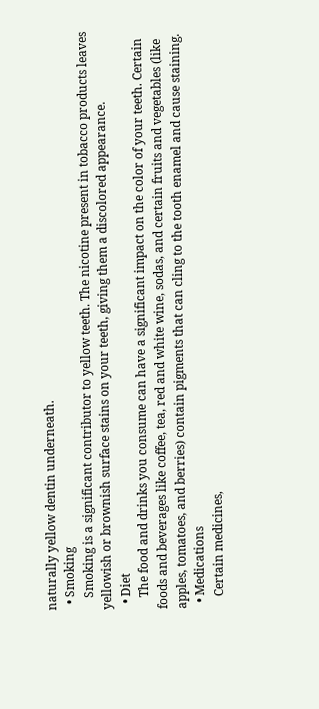naturally yellow dentin underneath.
  • Smoking
    Smoking is a significant contributor to yellow teeth. The nicotine present in tobacco products leaves yellowish or brownish surface stains on your teeth, giving them a discolored appearance.
  • Diet
    The food and drinks you consume can have a significant impact on the color of your teeth. Certain foods and beverages like coffee, tea, red and white wine, sodas, and certain fruits and vegetables (like apples, tomatoes, and berries) contain pigments that can cling to the tooth enamel and cause staining.
  • Medications
    Certain medicines,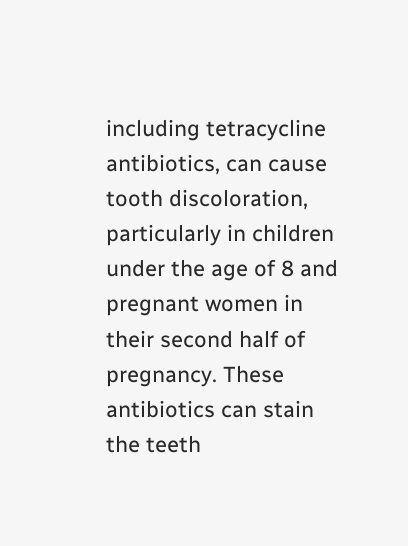including tetracycline antibiotics, can cause tooth discoloration, particularly in children under the age of 8 and pregnant women in their second half of pregnancy. These antibiotics can stain the teeth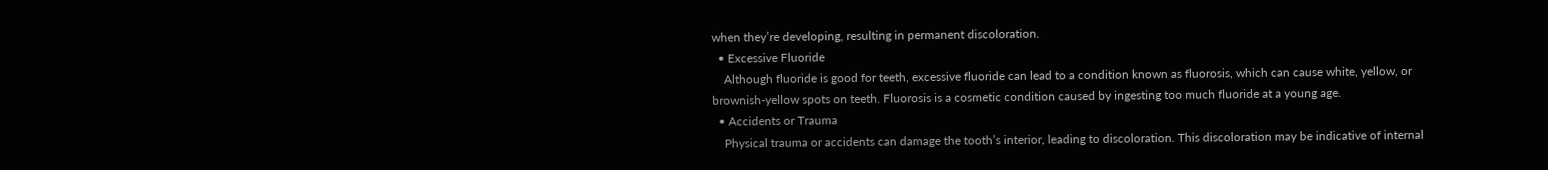when they’re developing, resulting in permanent discoloration.
  • Excessive Fluoride
    Although fluoride is good for teeth, excessive fluoride can lead to a condition known as fluorosis, which can cause white, yellow, or brownish-yellow spots on teeth. Fluorosis is a cosmetic condition caused by ingesting too much fluoride at a young age.
  • Accidents or Trauma
    Physical trauma or accidents can damage the tooth’s interior, leading to discoloration. This discoloration may be indicative of internal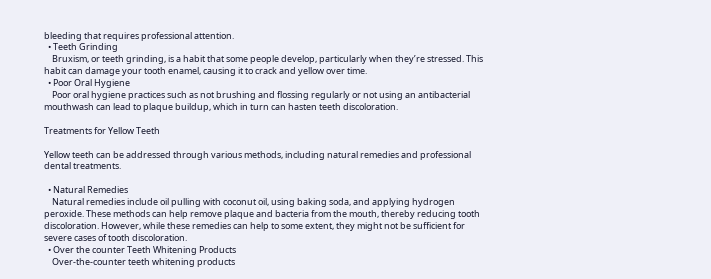bleeding that requires professional attention.
  • Teeth Grinding
    Bruxism, or teeth grinding, is a habit that some people develop, particularly when they’re stressed. This habit can damage your tooth enamel, causing it to crack and yellow over time.
  • Poor Oral Hygiene
    Poor oral hygiene practices such as not brushing and flossing regularly or not using an antibacterial mouthwash can lead to plaque buildup, which in turn can hasten teeth discoloration.

Treatments for Yellow Teeth

Yellow teeth can be addressed through various methods, including natural remedies and professional dental treatments.

  • Natural Remedies
    Natural remedies include oil pulling with coconut oil, using baking soda, and applying hydrogen peroxide. These methods can help remove plaque and bacteria from the mouth, thereby reducing tooth discoloration. However, while these remedies can help to some extent, they might not be sufficient for severe cases of tooth discoloration.
  • Over the counter Teeth Whitening Products
    Over-the-counter teeth whitening products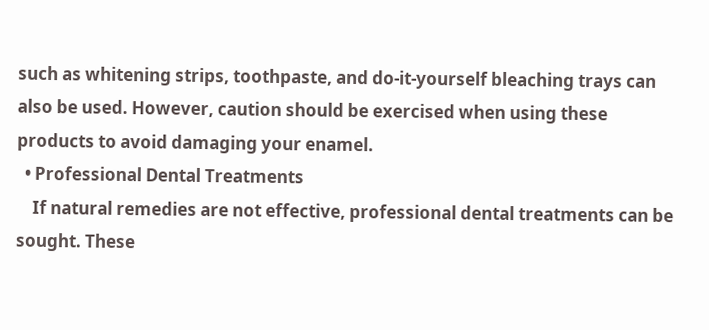such as whitening strips, toothpaste, and do-it-yourself bleaching trays can also be used. However, caution should be exercised when using these products to avoid damaging your enamel.
  • Professional Dental Treatments
    If natural remedies are not effective, professional dental treatments can be sought. These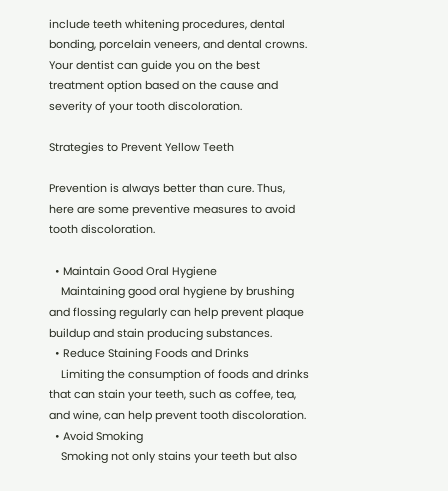include teeth whitening procedures, dental bonding, porcelain veneers, and dental crowns. Your dentist can guide you on the best treatment option based on the cause and severity of your tooth discoloration.

Strategies to Prevent Yellow Teeth

Prevention is always better than cure. Thus, here are some preventive measures to avoid tooth discoloration.

  • Maintain Good Oral Hygiene
    Maintaining good oral hygiene by brushing and flossing regularly can help prevent plaque buildup and stain producing substances.
  • Reduce Staining Foods and Drinks
    Limiting the consumption of foods and drinks that can stain your teeth, such as coffee, tea, and wine, can help prevent tooth discoloration.
  • Avoid Smoking
    Smoking not only stains your teeth but also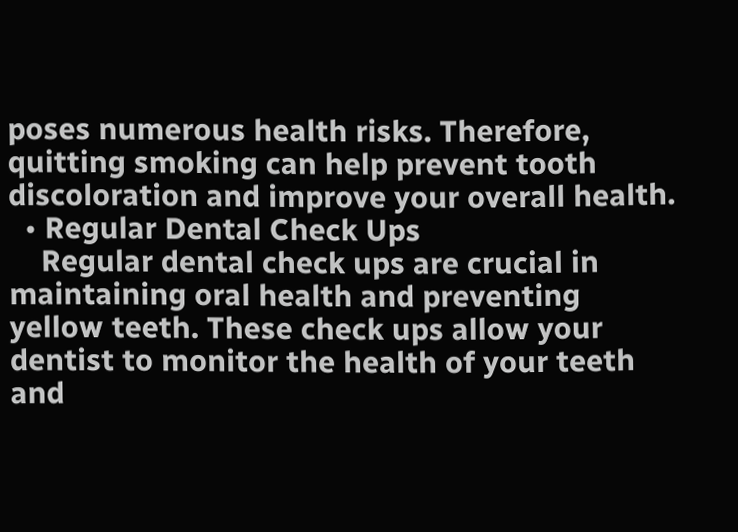poses numerous health risks. Therefore, quitting smoking can help prevent tooth discoloration and improve your overall health.
  • Regular Dental Check Ups
    Regular dental check ups are crucial in maintaining oral health and preventing yellow teeth. These check ups allow your dentist to monitor the health of your teeth and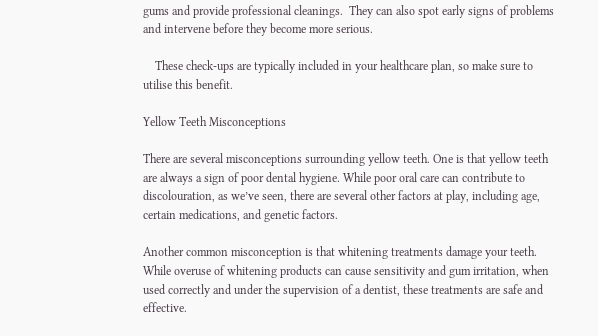gums and provide professional cleanings.  They can also spot early signs of problems and intervene before they become more serious.

    These check-ups are typically included in your healthcare plan, so make sure to utilise this benefit.

Yellow Teeth Misconceptions

There are several misconceptions surrounding yellow teeth. One is that yellow teeth are always a sign of poor dental hygiene. While poor oral care can contribute to discolouration, as we’ve seen, there are several other factors at play, including age, certain medications, and genetic factors.

Another common misconception is that whitening treatments damage your teeth. While overuse of whitening products can cause sensitivity and gum irritation, when used correctly and under the supervision of a dentist, these treatments are safe and effective.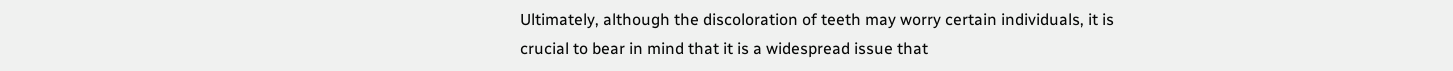Ultimately, although the discoloration of teeth may worry certain individuals, it is crucial to bear in mind that it is a widespread issue that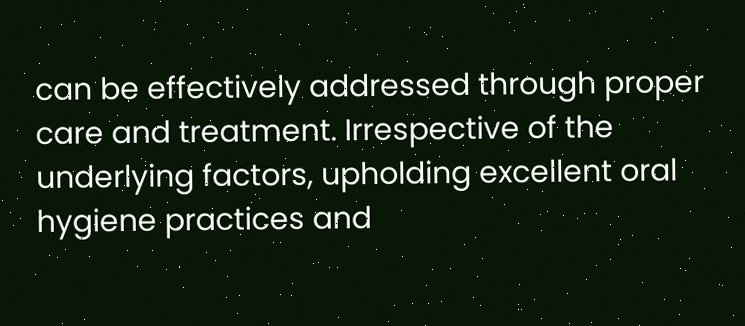can be effectively addressed through proper care and treatment. Irrespective of the underlying factors, upholding excellent oral hygiene practices and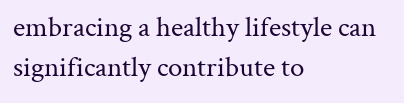embracing a healthy lifestyle can significantly contribute to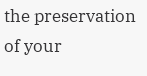the preservation of your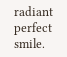radiant perfect smile.